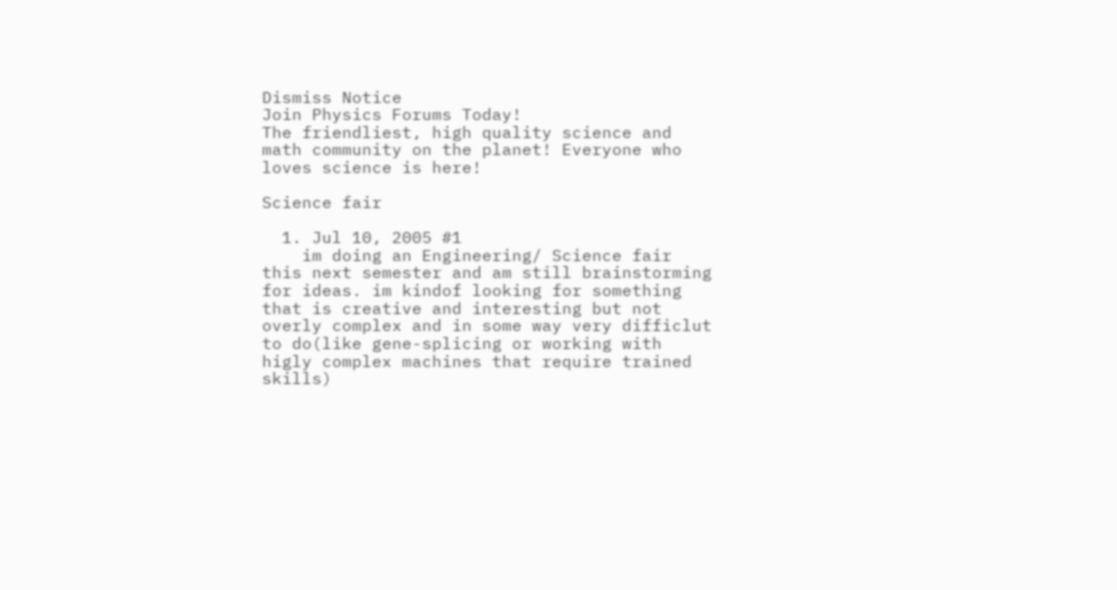Dismiss Notice
Join Physics Forums Today!
The friendliest, high quality science and math community on the planet! Everyone who loves science is here!

Science fair

  1. Jul 10, 2005 #1
    im doing an Engineering/ Science fair this next semester and am still brainstorming for ideas. im kindof looking for something that is creative and interesting but not overly complex and in some way very difficlut to do(like gene-splicing or working with higly complex machines that require trained skills)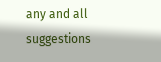any and all suggestions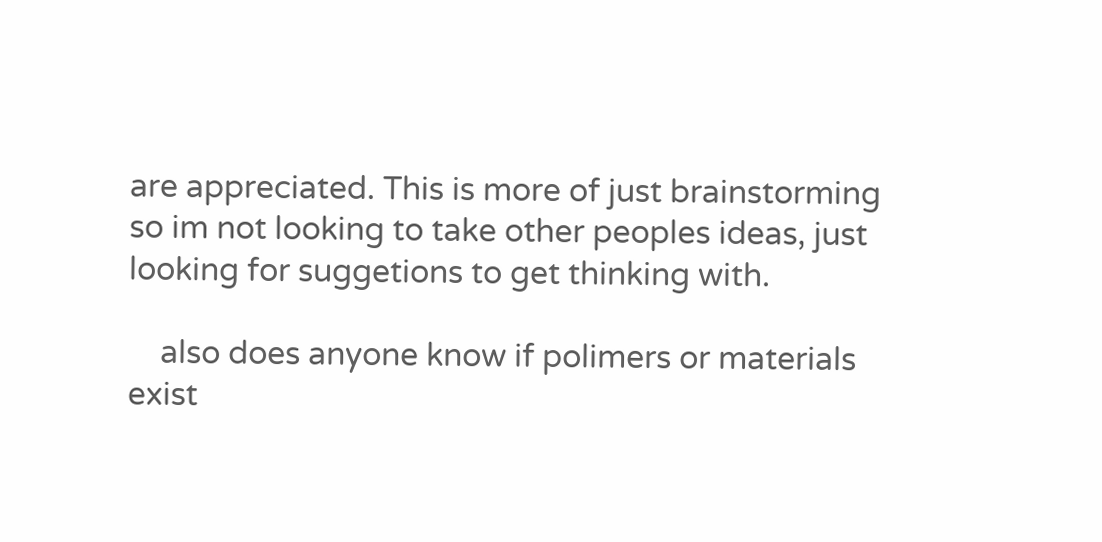are appreciated. This is more of just brainstorming so im not looking to take other peoples ideas, just looking for suggetions to get thinking with.

    also does anyone know if polimers or materials exist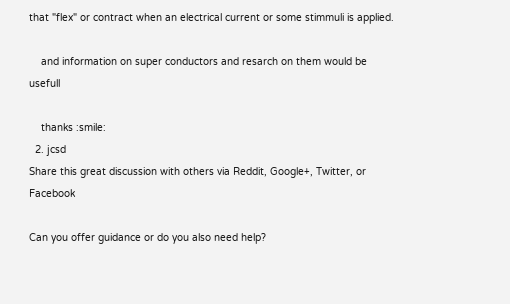that "flex" or contract when an electrical current or some stimmuli is applied.

    and information on super conductors and resarch on them would be usefull

    thanks :smile:
  2. jcsd
Share this great discussion with others via Reddit, Google+, Twitter, or Facebook

Can you offer guidance or do you also need help?